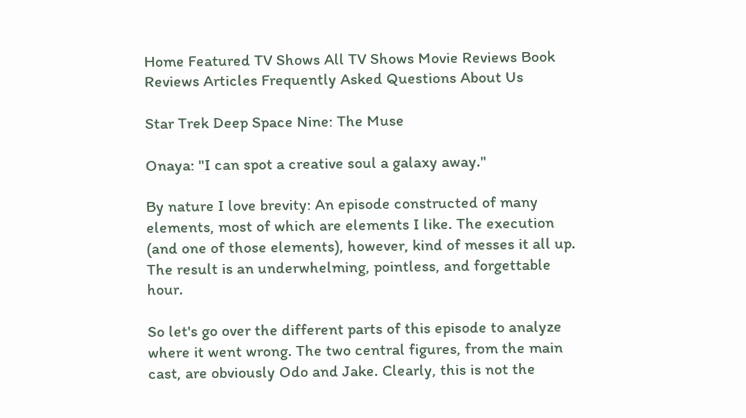Home Featured TV Shows All TV Shows Movie Reviews Book Reviews Articles Frequently Asked Questions About Us

Star Trek Deep Space Nine: The Muse

Onaya: "I can spot a creative soul a galaxy away."

By nature I love brevity: An episode constructed of many elements, most of which are elements I like. The execution (and one of those elements), however, kind of messes it all up. The result is an underwhelming, pointless, and forgettable hour.

So let's go over the different parts of this episode to analyze where it went wrong. The two central figures, from the main cast, are obviously Odo and Jake. Clearly, this is not the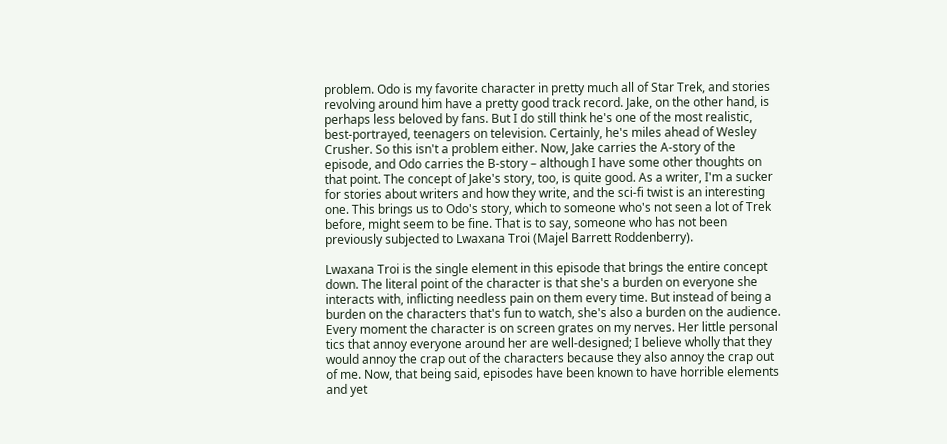problem. Odo is my favorite character in pretty much all of Star Trek, and stories revolving around him have a pretty good track record. Jake, on the other hand, is perhaps less beloved by fans. But I do still think he's one of the most realistic, best-portrayed, teenagers on television. Certainly, he's miles ahead of Wesley Crusher. So this isn't a problem either. Now, Jake carries the A-story of the episode, and Odo carries the B-story – although I have some other thoughts on that point. The concept of Jake's story, too, is quite good. As a writer, I'm a sucker for stories about writers and how they write, and the sci-fi twist is an interesting one. This brings us to Odo's story, which to someone who's not seen a lot of Trek before, might seem to be fine. That is to say, someone who has not been previously subjected to Lwaxana Troi (Majel Barrett Roddenberry).

Lwaxana Troi is the single element in this episode that brings the entire concept down. The literal point of the character is that she's a burden on everyone she interacts with, inflicting needless pain on them every time. But instead of being a burden on the characters that's fun to watch, she's also a burden on the audience. Every moment the character is on screen grates on my nerves. Her little personal tics that annoy everyone around her are well-designed; I believe wholly that they would annoy the crap out of the characters because they also annoy the crap out of me. Now, that being said, episodes have been known to have horrible elements and yet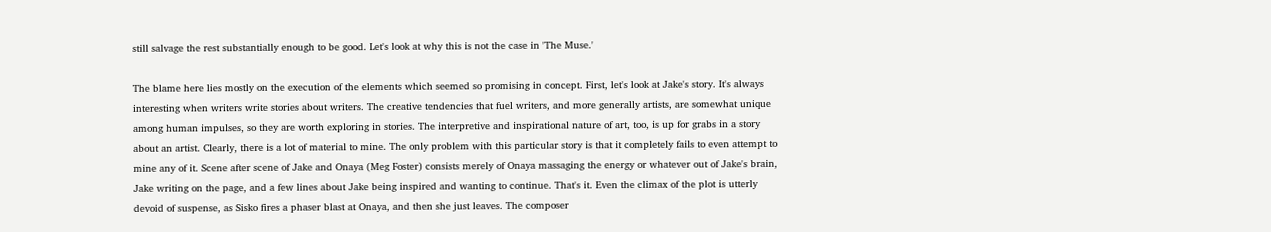still salvage the rest substantially enough to be good. Let's look at why this is not the case in 'The Muse.'

The blame here lies mostly on the execution of the elements which seemed so promising in concept. First, let's look at Jake's story. It's always interesting when writers write stories about writers. The creative tendencies that fuel writers, and more generally artists, are somewhat unique among human impulses, so they are worth exploring in stories. The interpretive and inspirational nature of art, too, is up for grabs in a story about an artist. Clearly, there is a lot of material to mine. The only problem with this particular story is that it completely fails to even attempt to mine any of it. Scene after scene of Jake and Onaya (Meg Foster) consists merely of Onaya massaging the energy or whatever out of Jake's brain, Jake writing on the page, and a few lines about Jake being inspired and wanting to continue. That's it. Even the climax of the plot is utterly devoid of suspense, as Sisko fires a phaser blast at Onaya, and then she just leaves. The composer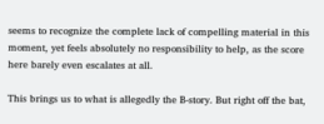seems to recognize the complete lack of compelling material in this moment, yet feels absolutely no responsibility to help, as the score here barely even escalates at all.

This brings us to what is allegedly the B-story. But right off the bat,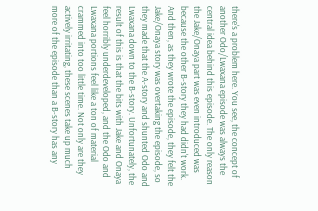there's a problem here. You see, the concept of another Odo/Lwaxana episode was always the central idea behind this episode. The only reason the Jake/Onaya part was even introduced was because the other B-story they had didn't work. And then, as they wrote the episode, they felt the Jake/Onaya story was overtaking the episode, so they made that the A-story and shunted Odo and Lwaxana down to the B-story. Unfortunately, the result of this is that the bits with Jake and Onaya feel horribly underdeveloped, and the Odo and Lwaxana portions feel like a ton of material crammed into too little time. Not only are they actively irritating, these scenes take up much more of the episode than a B-story has any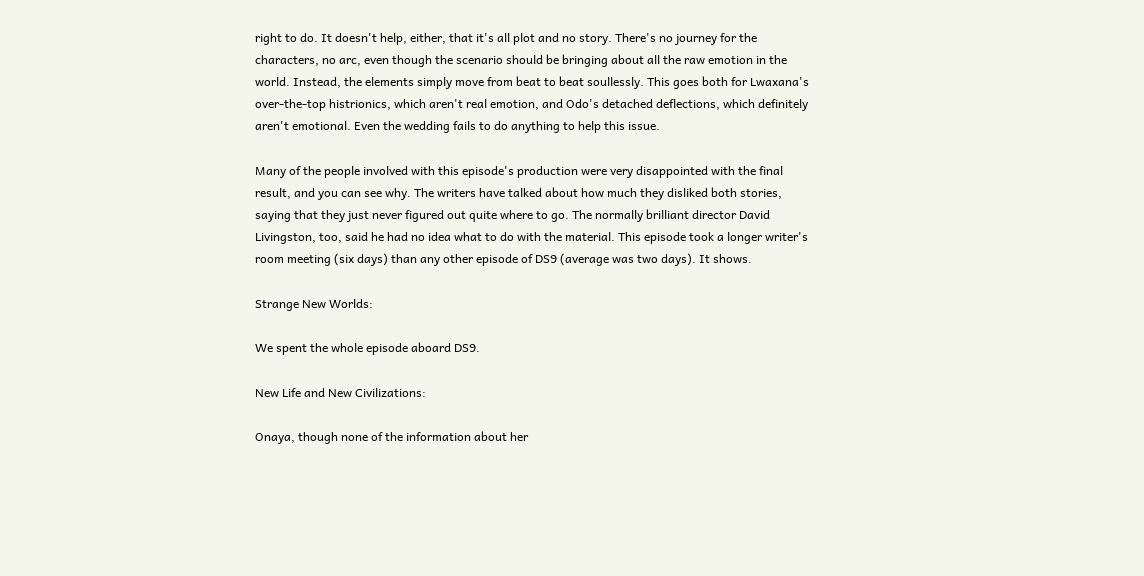right to do. It doesn't help, either, that it's all plot and no story. There's no journey for the characters, no arc, even though the scenario should be bringing about all the raw emotion in the world. Instead, the elements simply move from beat to beat soullessly. This goes both for Lwaxana's over-the-top histrionics, which aren't real emotion, and Odo's detached deflections, which definitely aren't emotional. Even the wedding fails to do anything to help this issue.

Many of the people involved with this episode's production were very disappointed with the final result, and you can see why. The writers have talked about how much they disliked both stories, saying that they just never figured out quite where to go. The normally brilliant director David Livingston, too, said he had no idea what to do with the material. This episode took a longer writer's room meeting (six days) than any other episode of DS9 (average was two days). It shows.

Strange New Worlds:

We spent the whole episode aboard DS9.

New Life and New Civilizations:

Onaya, though none of the information about her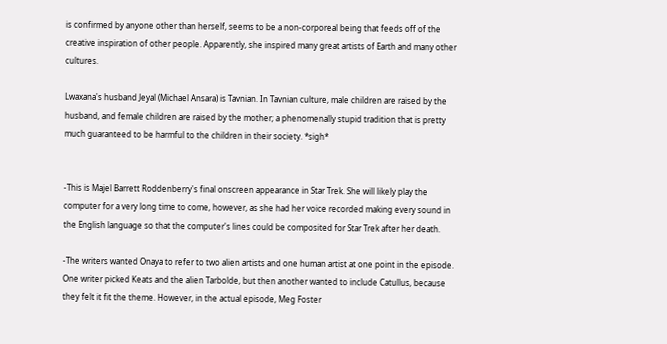is confirmed by anyone other than herself, seems to be a non-corporeal being that feeds off of the creative inspiration of other people. Apparently, she inspired many great artists of Earth and many other cultures.

Lwaxana's husband Jeyal (Michael Ansara) is Tavnian. In Tavnian culture, male children are raised by the husband, and female children are raised by the mother; a phenomenally stupid tradition that is pretty much guaranteed to be harmful to the children in their society. *sigh*


-This is Majel Barrett Roddenberry's final onscreen appearance in Star Trek. She will likely play the computer for a very long time to come, however, as she had her voice recorded making every sound in the English language so that the computer's lines could be composited for Star Trek after her death.

-The writers wanted Onaya to refer to two alien artists and one human artist at one point in the episode. One writer picked Keats and the alien Tarbolde, but then another wanted to include Catullus, because they felt it fit the theme. However, in the actual episode, Meg Foster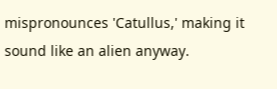mispronounces 'Catullus,' making it sound like an alien anyway.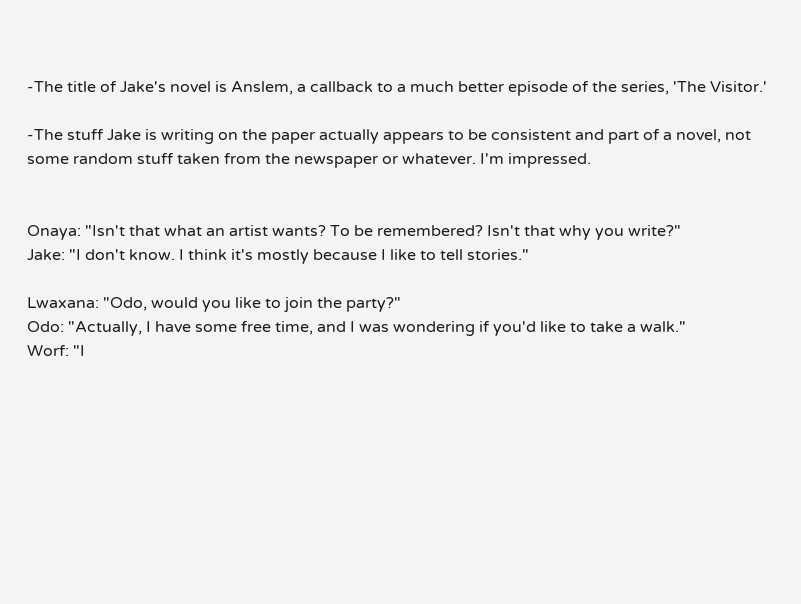-The title of Jake's novel is Anslem, a callback to a much better episode of the series, 'The Visitor.'

-The stuff Jake is writing on the paper actually appears to be consistent and part of a novel, not some random stuff taken from the newspaper or whatever. I'm impressed.


Onaya: "Isn't that what an artist wants? To be remembered? Isn't that why you write?"
Jake: "I don't know. I think it's mostly because I like to tell stories."

Lwaxana: "Odo, would you like to join the party?"
Odo: "Actually, I have some free time, and I was wondering if you'd like to take a walk."
Worf: "I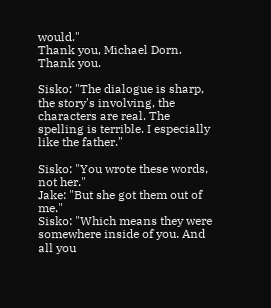would."
Thank you, Michael Dorn. Thank you.

Sisko: "The dialogue is sharp, the story's involving, the characters are real. The spelling is terrible. I especially like the father."

Sisko: "You wrote these words, not her."
Jake: "But she got them out of me."
Sisko: "Which means they were somewhere inside of you. And all you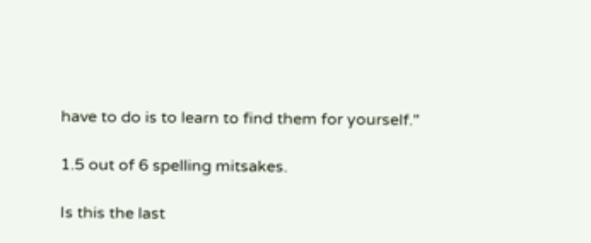have to do is to learn to find them for yourself."

1.5 out of 6 spelling mitsakes.

Is this the last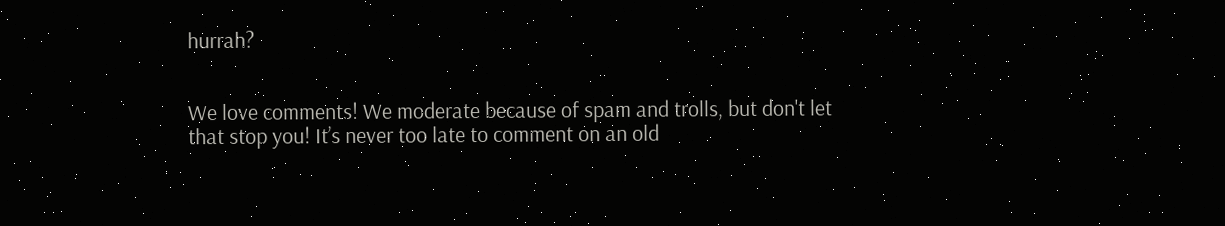hurrah?


We love comments! We moderate because of spam and trolls, but don't let that stop you! It’s never too late to comment on an old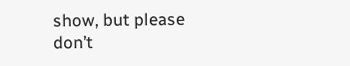show, but please don’t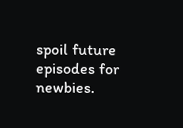spoil future episodes for newbies.